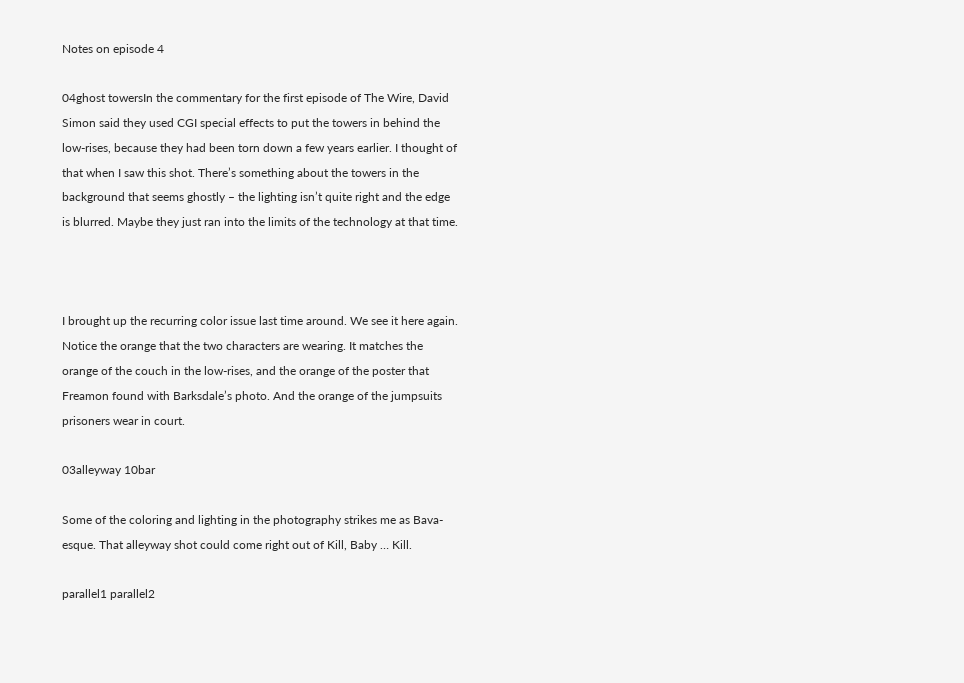Notes on episode 4

04ghost towersIn the commentary for the first episode of The Wire, David Simon said they used CGI special effects to put the towers in behind the low-rises, because they had been torn down a few years earlier. I thought of that when I saw this shot. There’s something about the towers in the background that seems ghostly – the lighting isn’t quite right and the edge is blurred. Maybe they just ran into the limits of the technology at that time.



I brought up the recurring color issue last time around. We see it here again. Notice the orange that the two characters are wearing. It matches the orange of the couch in the low-rises, and the orange of the poster that Freamon found with Barksdale’s photo. And the orange of the jumpsuits prisoners wear in court.

03alleyway 10bar

Some of the coloring and lighting in the photography strikes me as Bava-esque. That alleyway shot could come right out of Kill, Baby … Kill.

parallel1 parallel2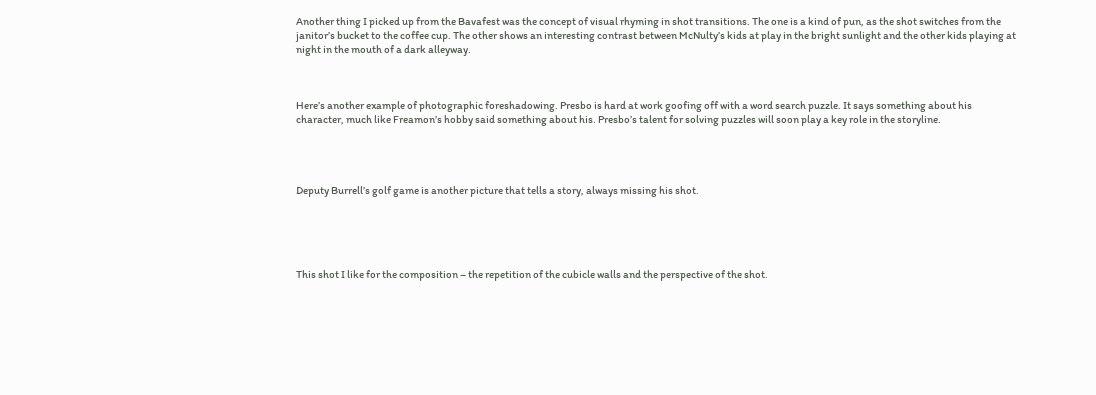Another thing I picked up from the Bavafest was the concept of visual rhyming in shot transitions. The one is a kind of pun, as the shot switches from the janitor’s bucket to the coffee cup. The other shows an interesting contrast between McNulty’s kids at play in the bright sunlight and the other kids playing at night in the mouth of a dark alleyway.



Here’s another example of photographic foreshadowing. Presbo is hard at work goofing off with a word search puzzle. It says something about his character, much like Freamon’s hobby said something about his. Presbo’s talent for solving puzzles will soon play a key role in the storyline.




Deputy Burrell’s golf game is another picture that tells a story, always missing his shot.





This shot I like for the composition – the repetition of the cubicle walls and the perspective of the shot.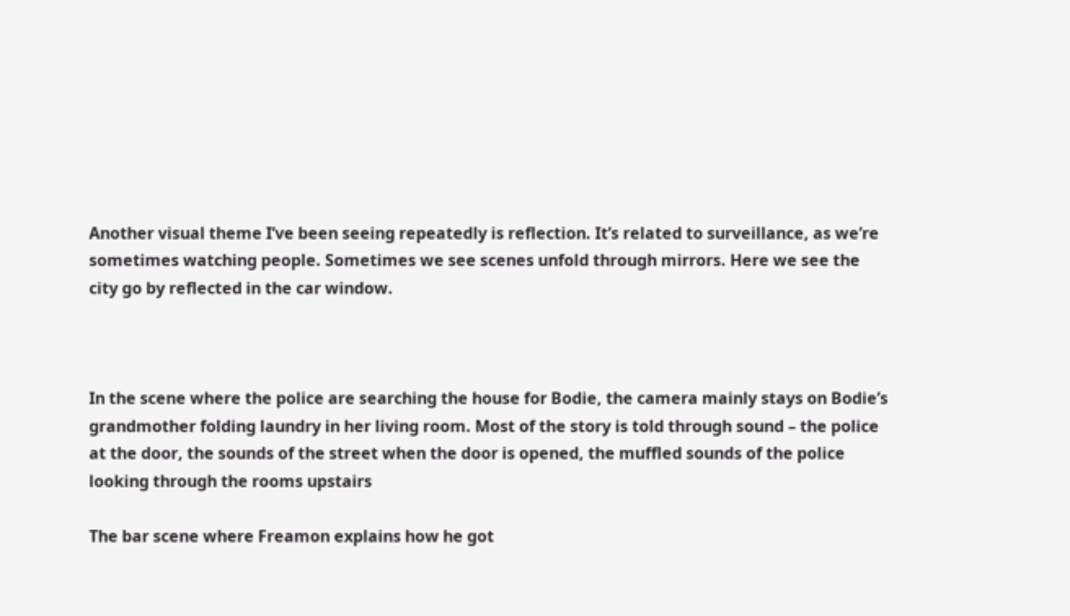Another visual theme I’ve been seeing repeatedly is reflection. It’s related to surveillance, as we’re sometimes watching people. Sometimes we see scenes unfold through mirrors. Here we see the city go by reflected in the car window.



In the scene where the police are searching the house for Bodie, the camera mainly stays on Bodie’s grandmother folding laundry in her living room. Most of the story is told through sound – the police at the door, the sounds of the street when the door is opened, the muffled sounds of the police looking through the rooms upstairs

The bar scene where Freamon explains how he got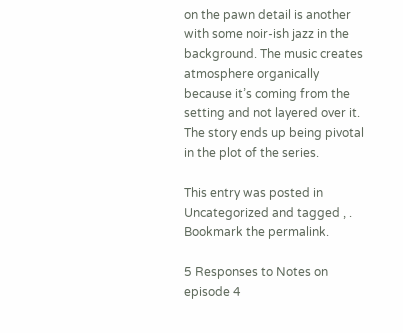on the pawn detail is another with some noir-ish jazz in the background. The music creates atmosphere organically because it’s coming from the setting and not layered over it. The story ends up being pivotal in the plot of the series.

This entry was posted in Uncategorized and tagged , . Bookmark the permalink.

5 Responses to Notes on episode 4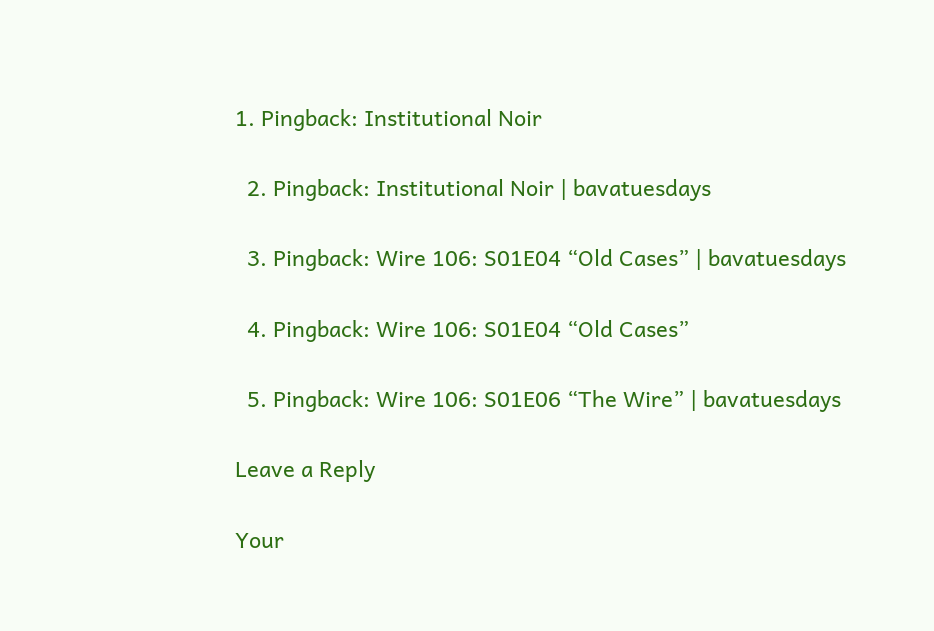1. Pingback: Institutional Noir

  2. Pingback: Institutional Noir | bavatuesdays

  3. Pingback: Wire 106: S01E04 “Old Cases” | bavatuesdays

  4. Pingback: Wire 106: S01E04 “Old Cases”

  5. Pingback: Wire 106: S01E06 “The Wire” | bavatuesdays

Leave a Reply

Your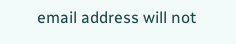email address will not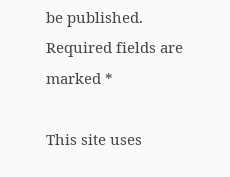be published. Required fields are marked *

This site uses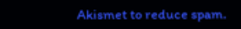Akismet to reduce spam.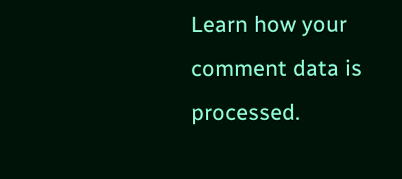Learn how your comment data is processed.